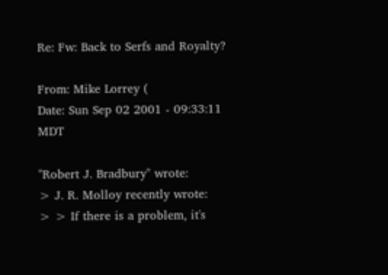Re: Fw: Back to Serfs and Royalty?

From: Mike Lorrey (
Date: Sun Sep 02 2001 - 09:33:11 MDT

"Robert J. Bradbury" wrote:
> J. R. Molloy recently wrote:
> > If there is a problem, it's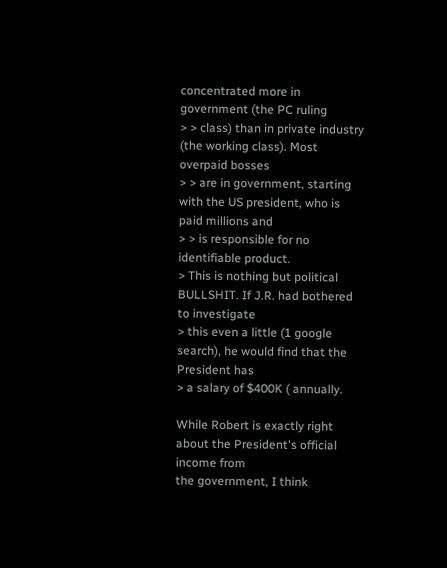concentrated more in government (the PC ruling
> > class) than in private industry (the working class). Most overpaid bosses
> > are in government, starting with the US president, who is paid millions and
> > is responsible for no identifiable product.
> This is nothing but political BULLSHIT. If J.R. had bothered to investigate
> this even a little (1 google search), he would find that the President has
> a salary of $400K ( annually.

While Robert is exactly right about the President's official income from
the government, I think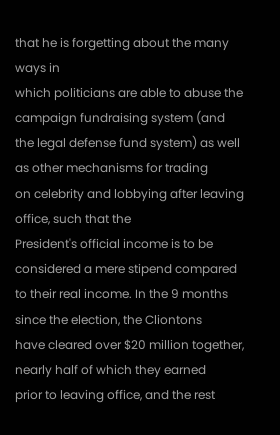that he is forgetting about the many ways in
which politicians are able to abuse the campaign fundraising system (and
the legal defense fund system) as well as other mechanisms for trading
on celebrity and lobbying after leaving office, such that the
President's official income is to be considered a mere stipend compared
to their real income. In the 9 months since the election, the Cliontons
have cleared over $20 million together, nearly half of which they earned
prior to leaving office, and the rest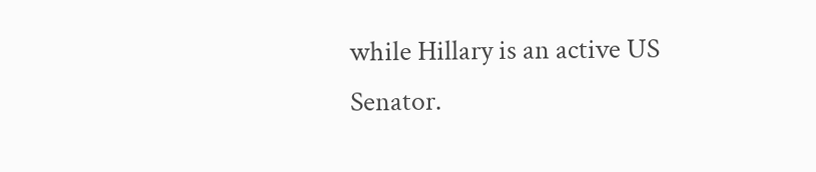while Hillary is an active US
Senator.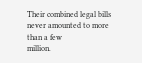Their combined legal bills never amounted to more than a few
million.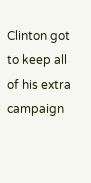Clinton got to keep all of his extra campaign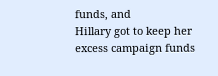funds, and
Hillary got to keep her excess campaign funds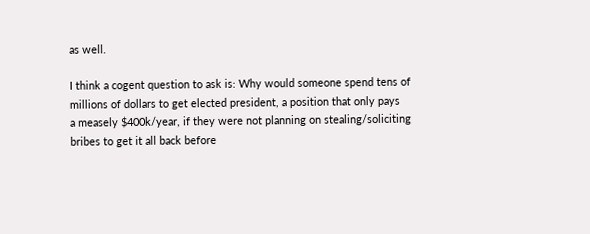as well.

I think a cogent question to ask is: Why would someone spend tens of
millions of dollars to get elected president, a position that only pays
a measely $400k/year, if they were not planning on stealing/soliciting
bribes to get it all back before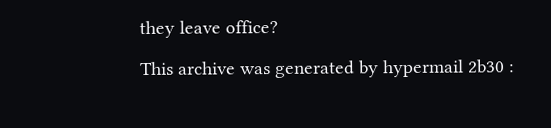they leave office?

This archive was generated by hypermail 2b30 :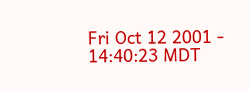Fri Oct 12 2001 - 14:40:23 MDT